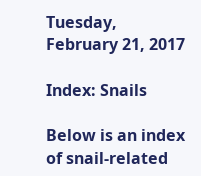Tuesday, February 21, 2017

Index: Snails

Below is an index of snail-related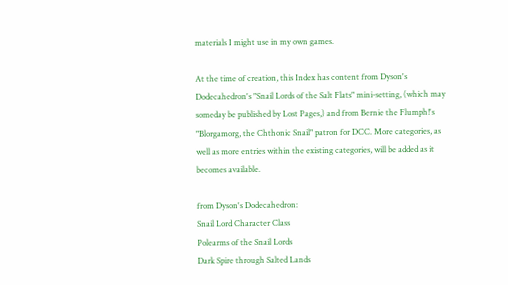materials I might use in my own games.

At the time of creation, this Index has content from Dyson's Dodecahedron's "Snail Lords of the Salt Flats" mini-setting, (which may someday be published by Lost Pages,) and from Bernie the Flumph!'s "Blorgamorg, the Chthonic Snail" patron for DCC. More categories, as well as more entries within the existing categories, will be added as it becomes available.

from Dyson's Dodecahedron:
Snail Lord Character Class
Polearms of the Snail Lords
Dark Spire through Salted Lands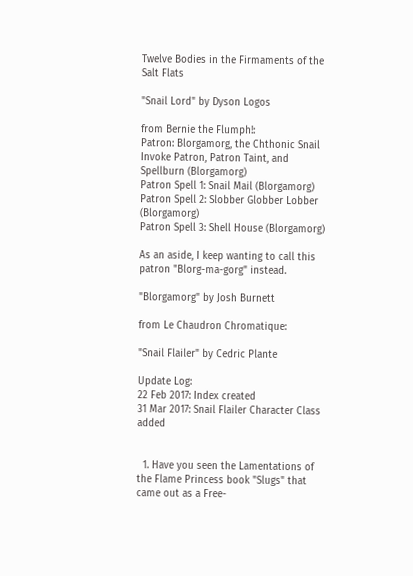Twelve Bodies in the Firmaments of the Salt Flats

"Snail Lord" by Dyson Logos

from Bernie the Flumph!:
Patron: Blorgamorg, the Chthonic Snail
Invoke Patron, Patron Taint, and Spellburn (Blorgamorg)
Patron Spell 1: Snail Mail (Blorgamorg)
Patron Spell 2: Slobber Globber Lobber (Blorgamorg)
Patron Spell 3: Shell House (Blorgamorg)

As an aside, I keep wanting to call this patron "Blorg-ma-gorg" instead.

"Blorgamorg" by Josh Burnett

from Le Chaudron Chromatique:

"Snail Flailer" by Cedric Plante

Update Log:
22 Feb 2017: Index created
31 Mar 2017: Snail Flailer Character Class added


  1. Have you seen the Lamentations of the Flame Princess book "Slugs" that came out as a Free-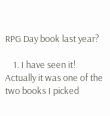RPG Day book last year?

    1. I have seen it! Actually it was one of the two books I picked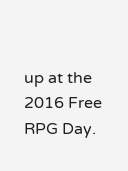up at the 2016 Free RPG Day.